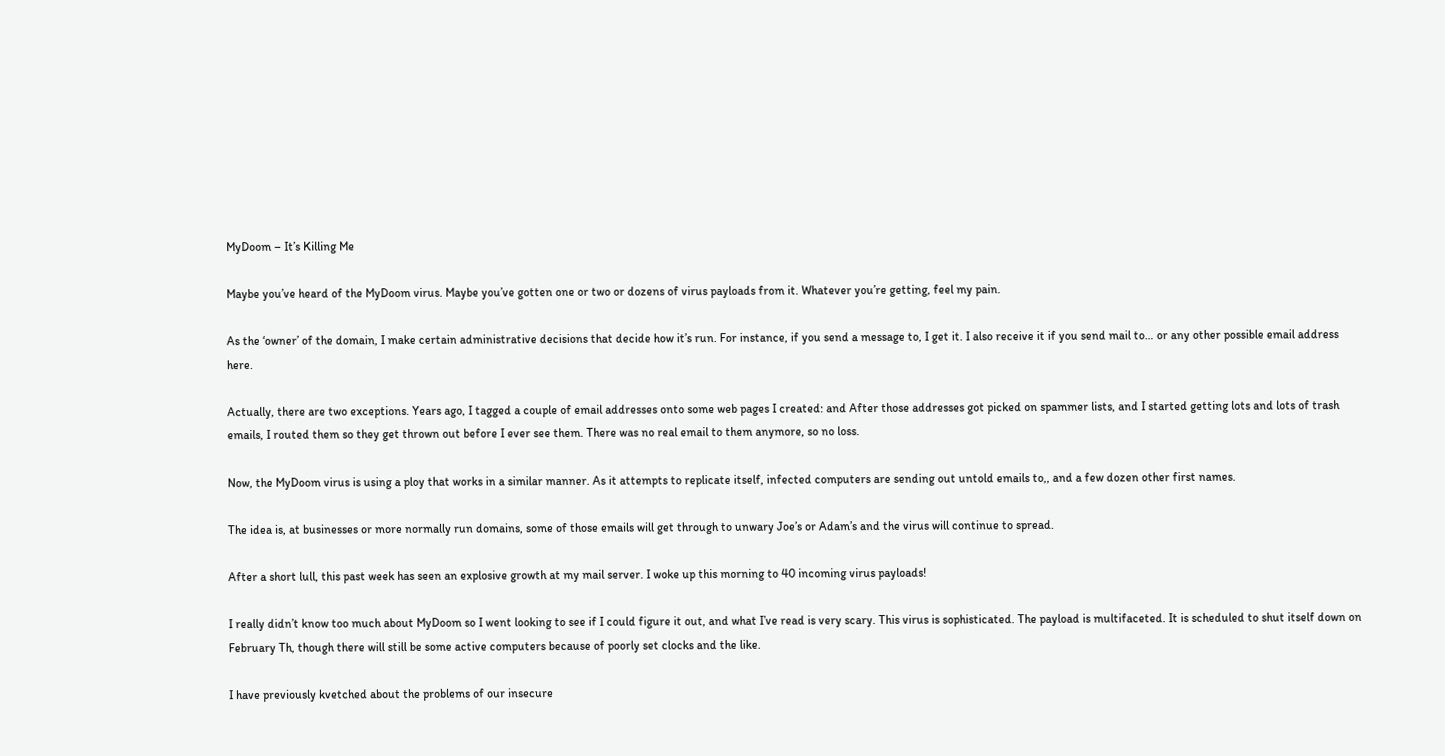MyDoom – It’s Killing Me

Maybe you’ve heard of the MyDoom virus. Maybe you’ve gotten one or two or dozens of virus payloads from it. Whatever you’re getting, feel my pain.

As the ‘owner’ of the domain, I make certain administrative decisions that decide how it’s run. For instance, if you send a message to, I get it. I also receive it if you send mail to… or any other possible email address here.

Actually, there are two exceptions. Years ago, I tagged a couple of email addresses onto some web pages I created: and After those addresses got picked on spammer lists, and I started getting lots and lots of trash emails, I routed them so they get thrown out before I ever see them. There was no real email to them anymore, so no loss.

Now, the MyDoom virus is using a ploy that works in a similar manner. As it attempts to replicate itself, infected computers are sending out untold emails to,, and a few dozen other first names.

The idea is, at businesses or more normally run domains, some of those emails will get through to unwary Joe’s or Adam’s and the virus will continue to spread.

After a short lull, this past week has seen an explosive growth at my mail server. I woke up this morning to 40 incoming virus payloads!

I really didn’t know too much about MyDoom so I went looking to see if I could figure it out, and what I’ve read is very scary. This virus is sophisticated. The payload is multifaceted. It is scheduled to shut itself down on February Th, though there will still be some active computers because of poorly set clocks and the like.

I have previously kvetched about the problems of our insecure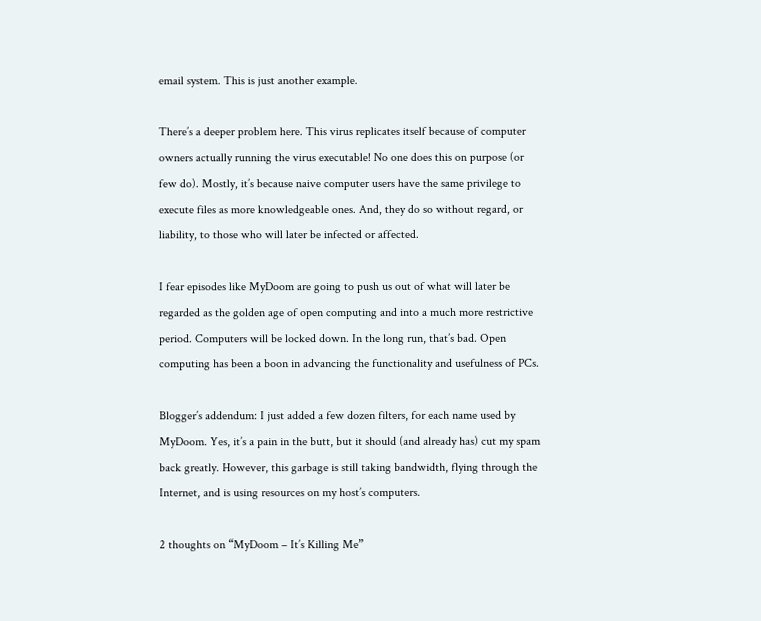email system. This is just another example.

There’s a deeper problem here. This virus replicates itself because of computer owners actually running the virus executable! No one does this on purpose (or few do). Mostly, it’s because naive computer users have the same privilege to execute files as more knowledgeable ones. And, they do so without regard, or liability, to those who will later be infected or affected.

I fear episodes like MyDoom are going to push us out of what will later be regarded as the golden age of open computing and into a much more restrictive period. Computers will be locked down. In the long run, that’s bad. Open computing has been a boon in advancing the functionality and usefulness of PCs.

Blogger’s addendum: I just added a few dozen filters, for each name used by MyDoom. Yes, it’s a pain in the butt, but it should (and already has) cut my spam back greatly. However, this garbage is still taking bandwidth, flying through the Internet, and is using resources on my host’s computers.

2 thoughts on “MyDoom – It’s Killing Me”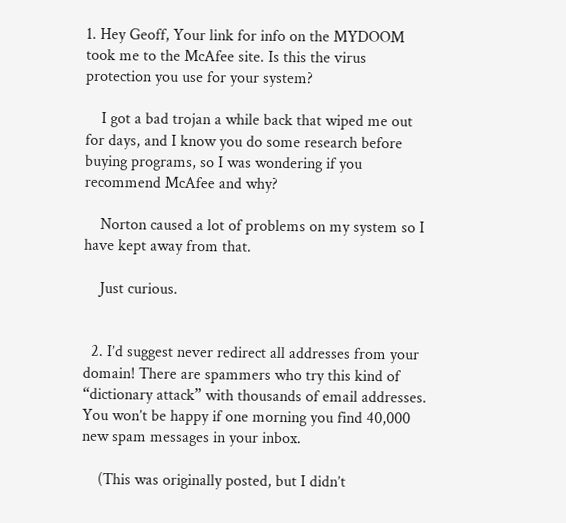1. Hey Geoff, Your link for info on the MYDOOM took me to the McAfee site. Is this the virus protection you use for your system?

    I got a bad trojan a while back that wiped me out for days, and I know you do some research before buying programs, so I was wondering if you recommend McAfee and why?

    Norton caused a lot of problems on my system so I have kept away from that.

    Just curious.


  2. I’d suggest never redirect all addresses from your domain! There are spammers who try this kind of “dictionary attack” with thousands of email addresses. You won’t be happy if one morning you find 40,000 new spam messages in your inbox.

    (This was originally posted, but I didn’t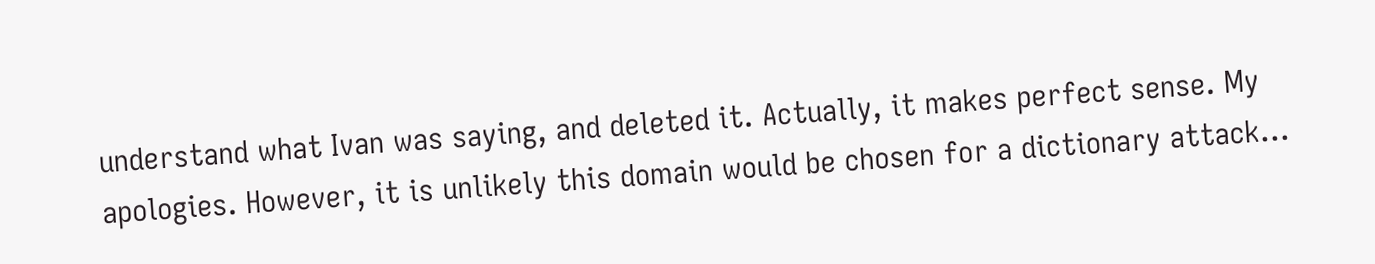understand what Ivan was saying, and deleted it. Actually, it makes perfect sense. My apologies. However, it is unlikely this domain would be chosen for a dictionary attack…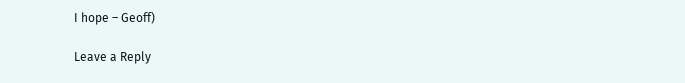I hope – Geoff)

Leave a Reply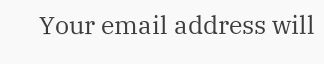Your email address will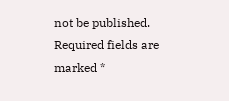not be published. Required fields are marked *